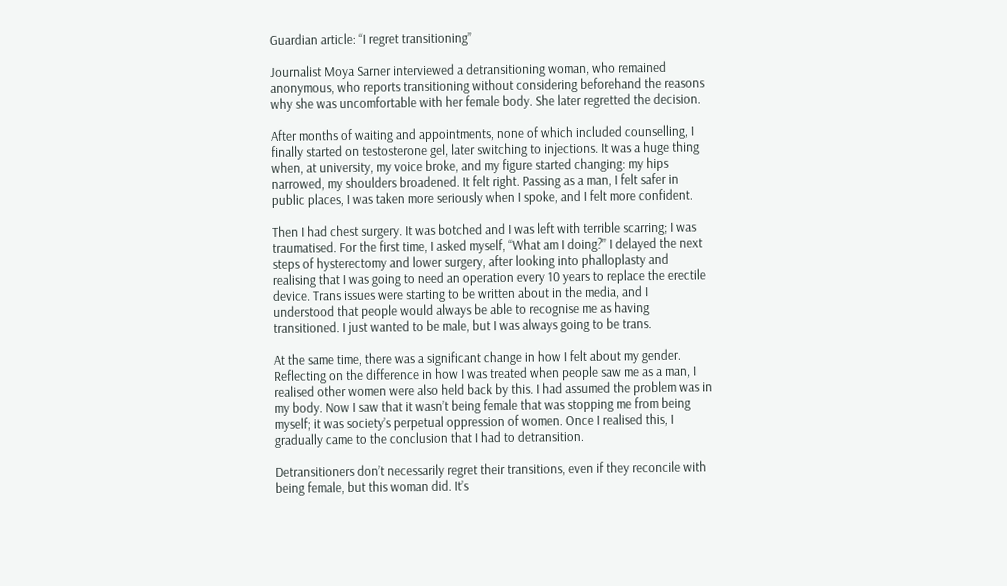Guardian article: “I regret transitioning”

Journalist Moya Sarner interviewed a detransitioning woman, who remained anonymous, who reports transitioning without considering beforehand the reasons why she was uncomfortable with her female body. She later regretted the decision.

After months of waiting and appointments, none of which included counselling, I finally started on testosterone gel, later switching to injections. It was a huge thing when, at university, my voice broke, and my figure started changing: my hips narrowed, my shoulders broadened. It felt right. Passing as a man, I felt safer in public places, I was taken more seriously when I spoke, and I felt more confident.

Then I had chest surgery. It was botched and I was left with terrible scarring; I was traumatised. For the first time, I asked myself, “What am I doing?” I delayed the next steps of hysterectomy and lower surgery, after looking into phalloplasty and realising that I was going to need an operation every 10 years to replace the erectile device. Trans issues were starting to be written about in the media, and I understood that people would always be able to recognise me as having transitioned. I just wanted to be male, but I was always going to be trans.

At the same time, there was a significant change in how I felt about my gender. Reflecting on the difference in how I was treated when people saw me as a man, I realised other women were also held back by this. I had assumed the problem was in my body. Now I saw that it wasn’t being female that was stopping me from being myself; it was society’s perpetual oppression of women. Once I realised this, I gradually came to the conclusion that I had to detransition.

Detransitioners don’t necessarily regret their transitions, even if they reconcile with being female, but this woman did. It’s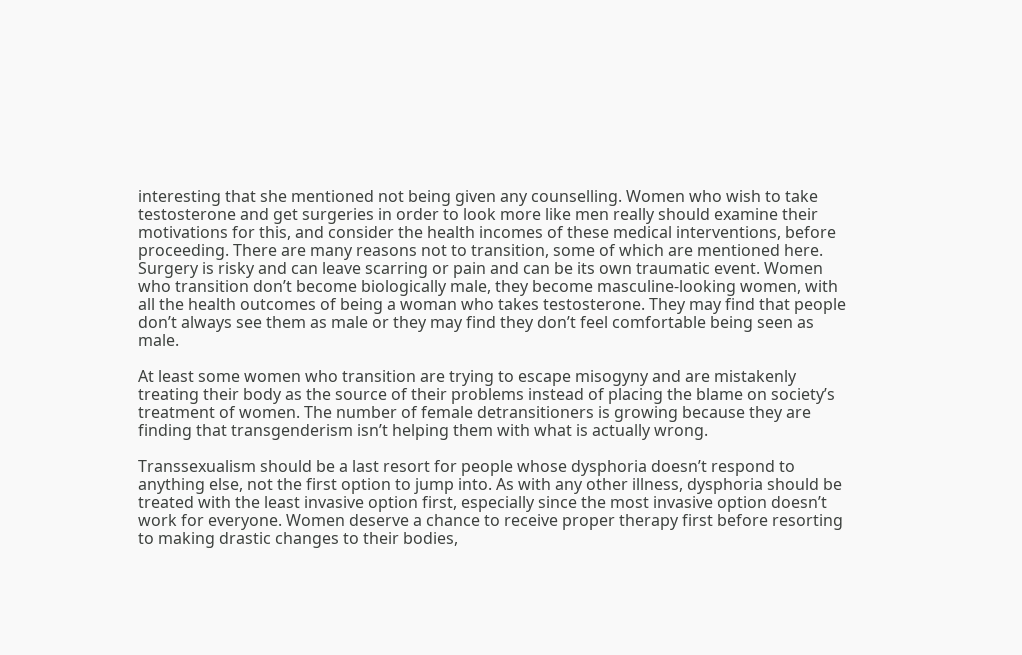interesting that she mentioned not being given any counselling. Women who wish to take testosterone and get surgeries in order to look more like men really should examine their motivations for this, and consider the health incomes of these medical interventions, before proceeding. There are many reasons not to transition, some of which are mentioned here. Surgery is risky and can leave scarring or pain and can be its own traumatic event. Women who transition don’t become biologically male, they become masculine-looking women, with all the health outcomes of being a woman who takes testosterone. They may find that people don’t always see them as male or they may find they don’t feel comfortable being seen as male.

At least some women who transition are trying to escape misogyny and are mistakenly treating their body as the source of their problems instead of placing the blame on society’s treatment of women. The number of female detransitioners is growing because they are finding that transgenderism isn’t helping them with what is actually wrong.

Transsexualism should be a last resort for people whose dysphoria doesn’t respond to anything else, not the first option to jump into. As with any other illness, dysphoria should be treated with the least invasive option first, especially since the most invasive option doesn’t work for everyone. Women deserve a chance to receive proper therapy first before resorting to making drastic changes to their bodies,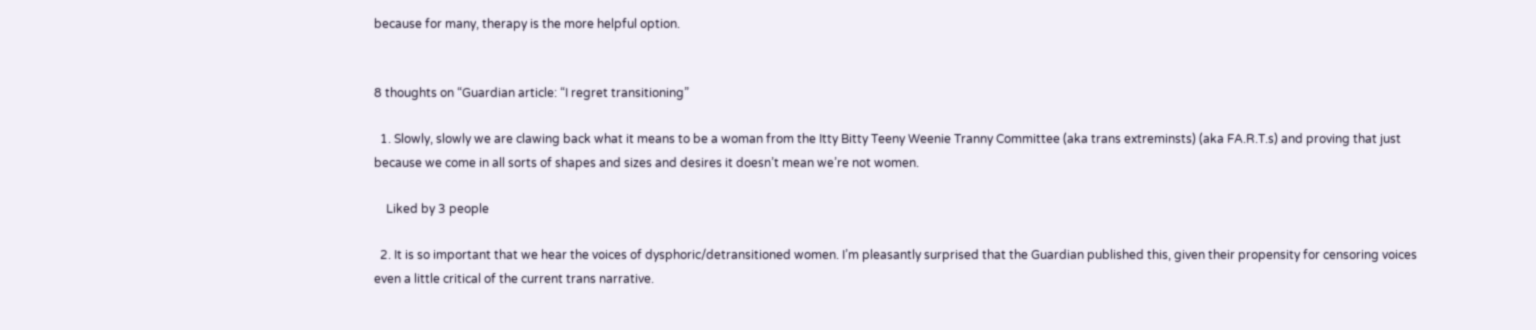because for many, therapy is the more helpful option.


8 thoughts on “Guardian article: “I regret transitioning”

  1. Slowly, slowly we are clawing back what it means to be a woman from the Itty Bitty Teeny Weenie Tranny Committee (aka trans extreminsts) (aka FA.R.T.s) and proving that just because we come in all sorts of shapes and sizes and desires it doesn’t mean we’re not women.

    Liked by 3 people

  2. It is so important that we hear the voices of dysphoric/detransitioned women. I’m pleasantly surprised that the Guardian published this, given their propensity for censoring voices even a little critical of the current trans narrative.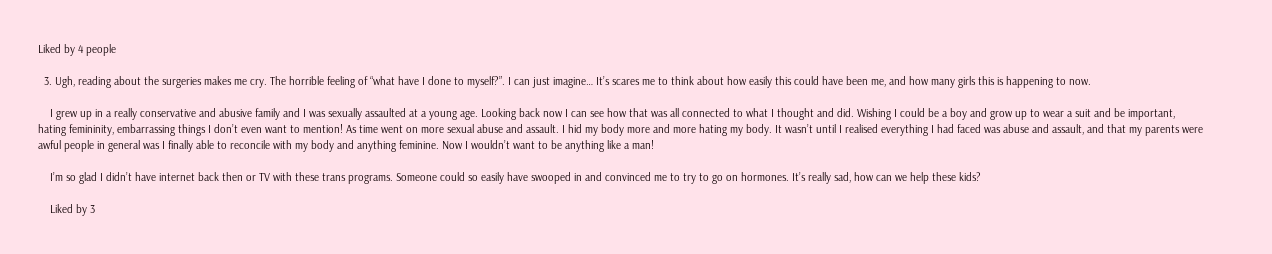Liked by 4 people

  3. Ugh, reading about the surgeries makes me cry. The horrible feeling of “what have I done to myself?”. I can just imagine… It’s scares me to think about how easily this could have been me, and how many girls this is happening to now.

    I grew up in a really conservative and abusive family and I was sexually assaulted at a young age. Looking back now I can see how that was all connected to what I thought and did. Wishing I could be a boy and grow up to wear a suit and be important, hating femininity, embarrassing things I don’t even want to mention! As time went on more sexual abuse and assault. I hid my body more and more hating my body. It wasn’t until I realised everything I had faced was abuse and assault, and that my parents were awful people in general was I finally able to reconcile with my body and anything feminine. Now I wouldn’t want to be anything like a man!

    I’m so glad I didn’t have internet back then or TV with these trans programs. Someone could so easily have swooped in and convinced me to try to go on hormones. It’s really sad, how can we help these kids?

    Liked by 3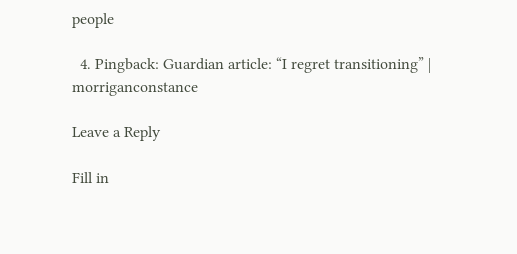people

  4. Pingback: Guardian article: “I regret transitioning” | morriganconstance

Leave a Reply

Fill in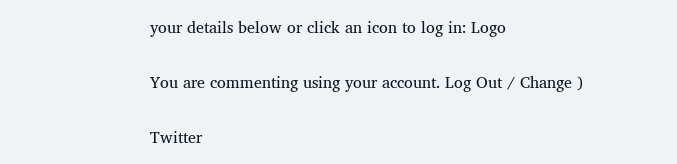your details below or click an icon to log in: Logo

You are commenting using your account. Log Out / Change )

Twitter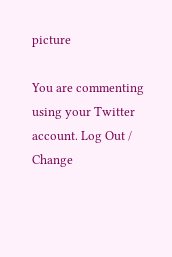picture

You are commenting using your Twitter account. Log Out / Change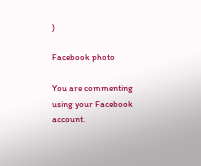)

Facebook photo

You are commenting using your Facebook account.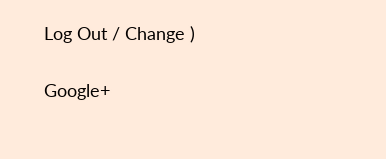Log Out / Change )

Google+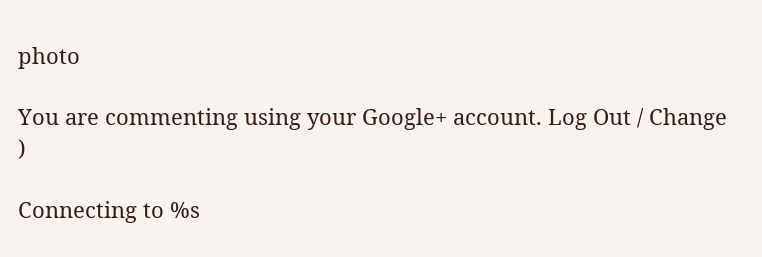photo

You are commenting using your Google+ account. Log Out / Change )

Connecting to %s